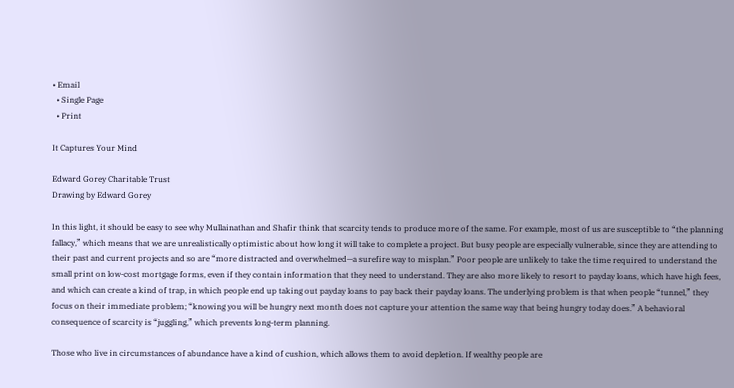• Email
  • Single Page
  • Print

It Captures Your Mind

Edward Gorey Charitable Trust
Drawing by Edward Gorey

In this light, it should be easy to see why Mullainathan and Shafir think that scarcity tends to produce more of the same. For example, most of us are susceptible to “the planning fallacy,” which means that we are unrealistically optimistic about how long it will take to complete a project. But busy people are especially vulnerable, since they are attending to their past and current projects and so are “more distracted and overwhelmed—a surefire way to misplan.” Poor people are unlikely to take the time required to understand the small print on low-cost mortgage forms, even if they contain information that they need to understand. They are also more likely to resort to payday loans, which have high fees, and which can create a kind of trap, in which people end up taking out payday loans to pay back their payday loans. The underlying problem is that when people “tunnel,” they focus on their immediate problem; “knowing you will be hungry next month does not capture your attention the same way that being hungry today does.” A behavioral consequence of scarcity is “juggling,” which prevents long-term planning.

Those who live in circumstances of abundance have a kind of cushion, which allows them to avoid depletion. If wealthy people are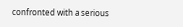confronted with a serious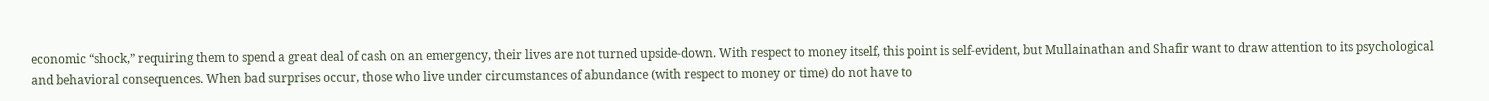economic “shock,” requiring them to spend a great deal of cash on an emergency, their lives are not turned upside-down. With respect to money itself, this point is self-evident, but Mullainathan and Shafir want to draw attention to its psychological and behavioral consequences. When bad surprises occur, those who live under circumstances of abundance (with respect to money or time) do not have to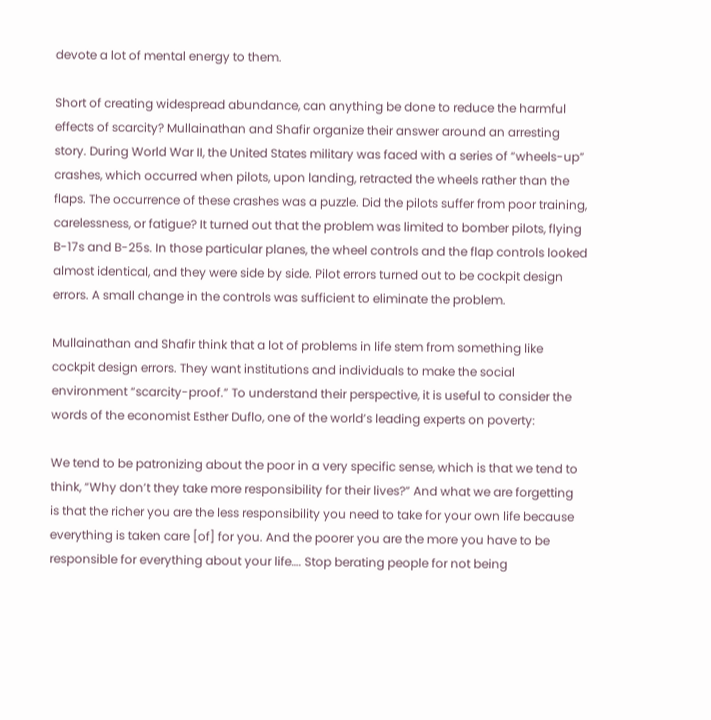devote a lot of mental energy to them.

Short of creating widespread abundance, can anything be done to reduce the harmful effects of scarcity? Mullainathan and Shafir organize their answer around an arresting story. During World War II, the United States military was faced with a series of “wheels-up” crashes, which occurred when pilots, upon landing, retracted the wheels rather than the flaps. The occurrence of these crashes was a puzzle. Did the pilots suffer from poor training, carelessness, or fatigue? It turned out that the problem was limited to bomber pilots, flying B-17s and B-25s. In those particular planes, the wheel controls and the flap controls looked almost identical, and they were side by side. Pilot errors turned out to be cockpit design errors. A small change in the controls was sufficient to eliminate the problem.

Mullainathan and Shafir think that a lot of problems in life stem from something like cockpit design errors. They want institutions and individuals to make the social environment “scarcity-proof.” To understand their perspective, it is useful to consider the words of the economist Esther Duflo, one of the world’s leading experts on poverty:

We tend to be patronizing about the poor in a very specific sense, which is that we tend to think, “Why don’t they take more responsibility for their lives?” And what we are forgetting is that the richer you are the less responsibility you need to take for your own life because everything is taken care [of] for you. And the poorer you are the more you have to be responsible for everything about your life…. Stop berating people for not being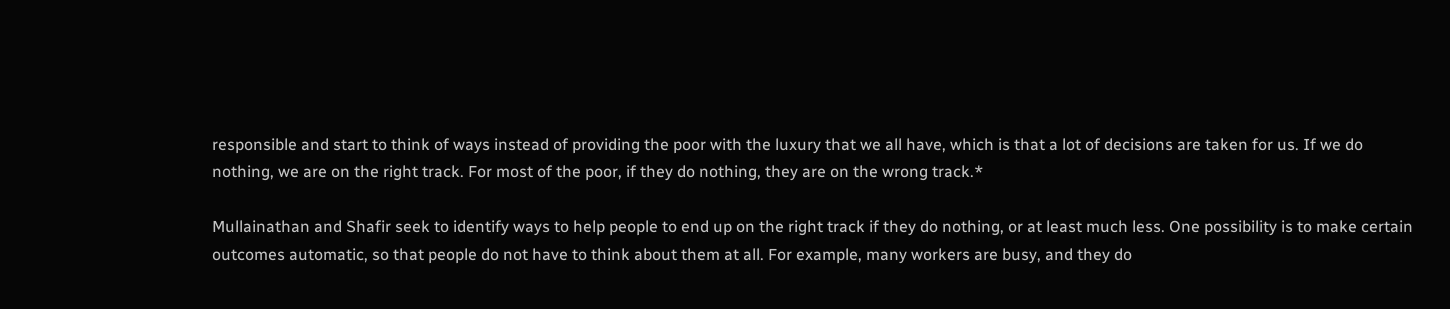responsible and start to think of ways instead of providing the poor with the luxury that we all have, which is that a lot of decisions are taken for us. If we do nothing, we are on the right track. For most of the poor, if they do nothing, they are on the wrong track.*

Mullainathan and Shafir seek to identify ways to help people to end up on the right track if they do nothing, or at least much less. One possibility is to make certain outcomes automatic, so that people do not have to think about them at all. For example, many workers are busy, and they do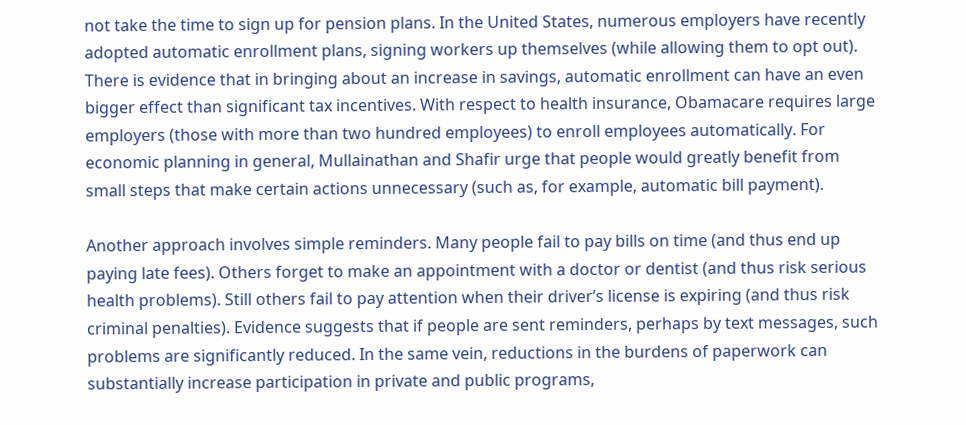not take the time to sign up for pension plans. In the United States, numerous employers have recently adopted automatic enrollment plans, signing workers up themselves (while allowing them to opt out). There is evidence that in bringing about an increase in savings, automatic enrollment can have an even bigger effect than significant tax incentives. With respect to health insurance, Obamacare requires large employers (those with more than two hundred employees) to enroll employees automatically. For economic planning in general, Mullainathan and Shafir urge that people would greatly benefit from small steps that make certain actions unnecessary (such as, for example, automatic bill payment).

Another approach involves simple reminders. Many people fail to pay bills on time (and thus end up paying late fees). Others forget to make an appointment with a doctor or dentist (and thus risk serious health problems). Still others fail to pay attention when their driver’s license is expiring (and thus risk criminal penalties). Evidence suggests that if people are sent reminders, perhaps by text messages, such problems are significantly reduced. In the same vein, reductions in the burdens of paperwork can substantially increase participation in private and public programs,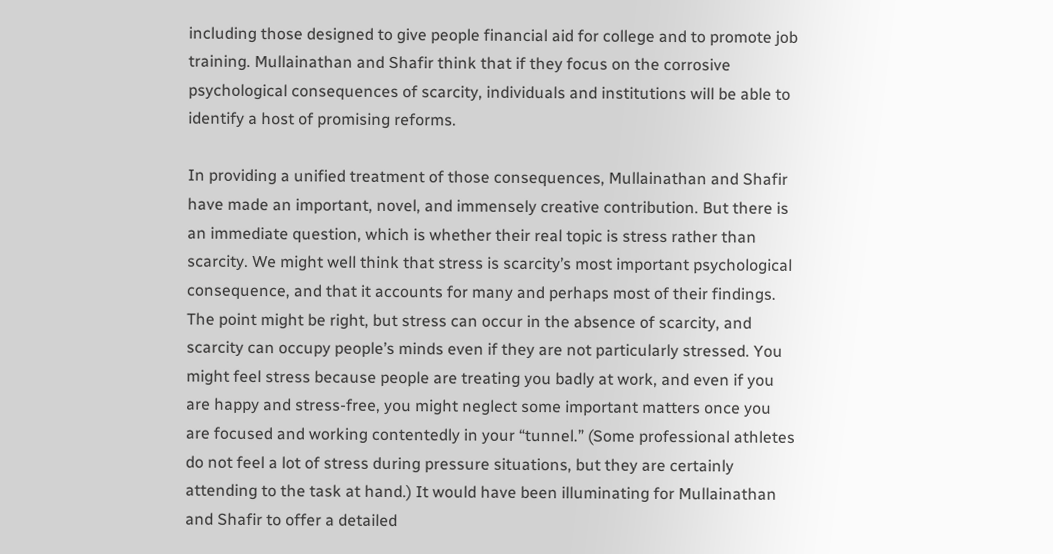including those designed to give people financial aid for college and to promote job training. Mullainathan and Shafir think that if they focus on the corrosive psychological consequences of scarcity, individuals and institutions will be able to identify a host of promising reforms.

In providing a unified treatment of those consequences, Mullainathan and Shafir have made an important, novel, and immensely creative contribution. But there is an immediate question, which is whether their real topic is stress rather than scarcity. We might well think that stress is scarcity’s most important psychological consequence, and that it accounts for many and perhaps most of their findings. The point might be right, but stress can occur in the absence of scarcity, and scarcity can occupy people’s minds even if they are not particularly stressed. You might feel stress because people are treating you badly at work, and even if you are happy and stress-free, you might neglect some important matters once you are focused and working contentedly in your “tunnel.” (Some professional athletes do not feel a lot of stress during pressure situations, but they are certainly attending to the task at hand.) It would have been illuminating for Mullainathan and Shafir to offer a detailed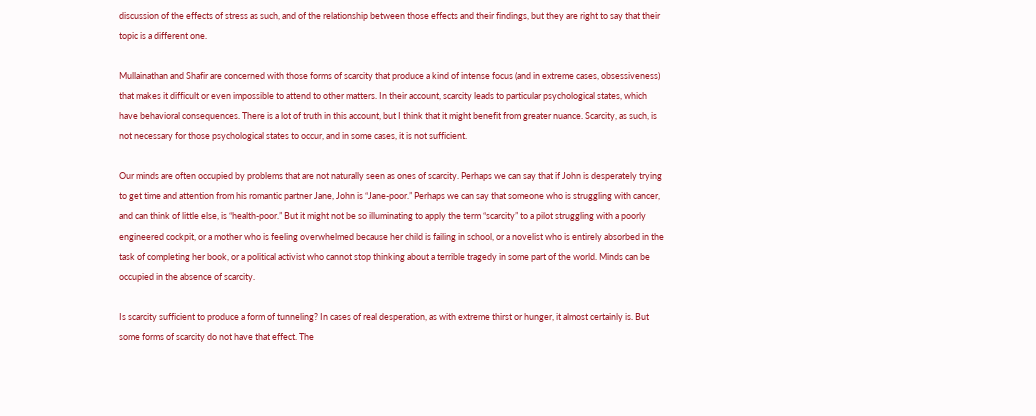discussion of the effects of stress as such, and of the relationship between those effects and their findings, but they are right to say that their topic is a different one.

Mullainathan and Shafir are concerned with those forms of scarcity that produce a kind of intense focus (and in extreme cases, obsessiveness) that makes it difficult or even impossible to attend to other matters. In their account, scarcity leads to particular psychological states, which have behavioral consequences. There is a lot of truth in this account, but I think that it might benefit from greater nuance. Scarcity, as such, is not necessary for those psychological states to occur, and in some cases, it is not sufficient.

Our minds are often occupied by problems that are not naturally seen as ones of scarcity. Perhaps we can say that if John is desperately trying to get time and attention from his romantic partner Jane, John is “Jane-poor.” Perhaps we can say that someone who is struggling with cancer, and can think of little else, is “health-poor.” But it might not be so illuminating to apply the term “scarcity” to a pilot struggling with a poorly engineered cockpit, or a mother who is feeling overwhelmed because her child is failing in school, or a novelist who is entirely absorbed in the task of completing her book, or a political activist who cannot stop thinking about a terrible tragedy in some part of the world. Minds can be occupied in the absence of scarcity.

Is scarcity sufficient to produce a form of tunneling? In cases of real desperation, as with extreme thirst or hunger, it almost certainly is. But some forms of scarcity do not have that effect. The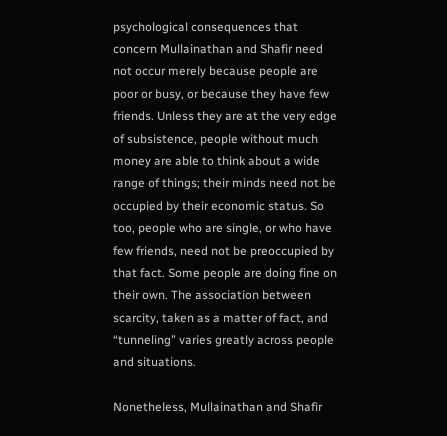psychological consequences that concern Mullainathan and Shafir need not occur merely because people are poor or busy, or because they have few friends. Unless they are at the very edge of subsistence, people without much money are able to think about a wide range of things; their minds need not be occupied by their economic status. So too, people who are single, or who have few friends, need not be preoccupied by that fact. Some people are doing fine on their own. The association between scarcity, taken as a matter of fact, and “tunneling” varies greatly across people and situations.

Nonetheless, Mullainathan and Shafir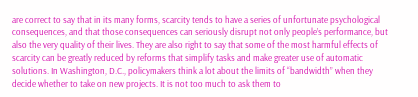are correct to say that in its many forms, scarcity tends to have a series of unfortunate psychological consequences, and that those consequences can seriously disrupt not only people’s performance, but also the very quality of their lives. They are also right to say that some of the most harmful effects of scarcity can be greatly reduced by reforms that simplify tasks and make greater use of automatic solutions. In Washington, D.C., policymakers think a lot about the limits of “bandwidth” when they decide whether to take on new projects. It is not too much to ask them to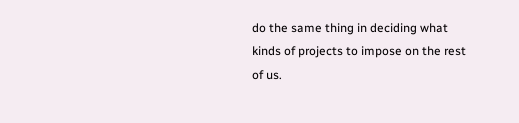do the same thing in deciding what kinds of projects to impose on the rest of us.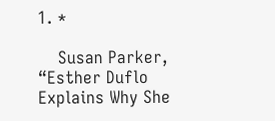1. *

    Susan Parker, “Esther Duflo Explains Why She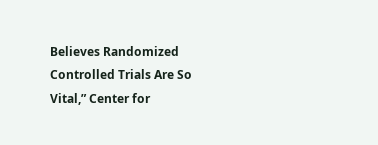Believes Randomized Controlled Trials Are So Vital,” Center for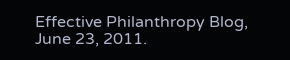Effective Philanthropy Blog, June 23, 2011.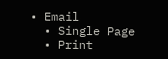• Email
  • Single Page
  • Print